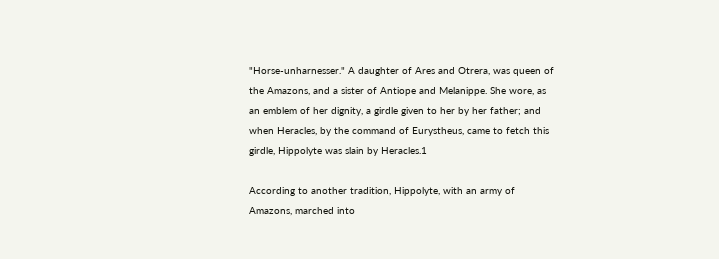"Horse-unharnesser." A daughter of Ares and Otrera, was queen of the Amazons, and a sister of Antiope and Melanippe. She wore, as an emblem of her dignity, a girdle given to her by her father; and when Heracles, by the command of Eurystheus, came to fetch this girdle, Hippolyte was slain by Heracles.1

According to another tradition, Hippolyte, with an army of Amazons, marched into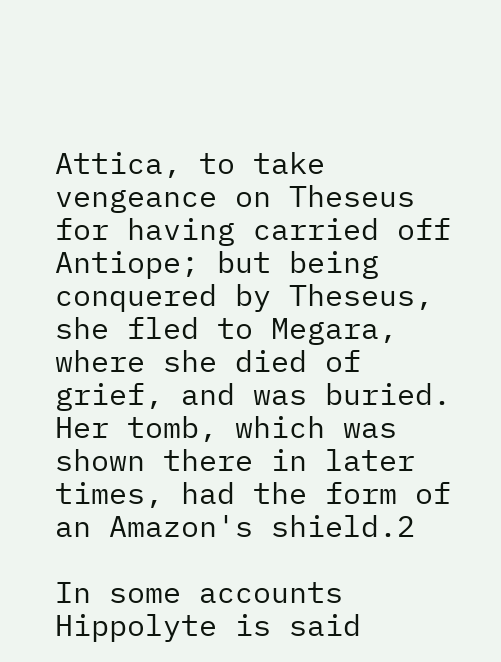Attica, to take vengeance on Theseus for having carried off Antiope; but being conquered by Theseus, she fled to Megara, where she died of grief, and was buried. Her tomb, which was shown there in later times, had the form of an Amazon's shield.2

In some accounts Hippolyte is said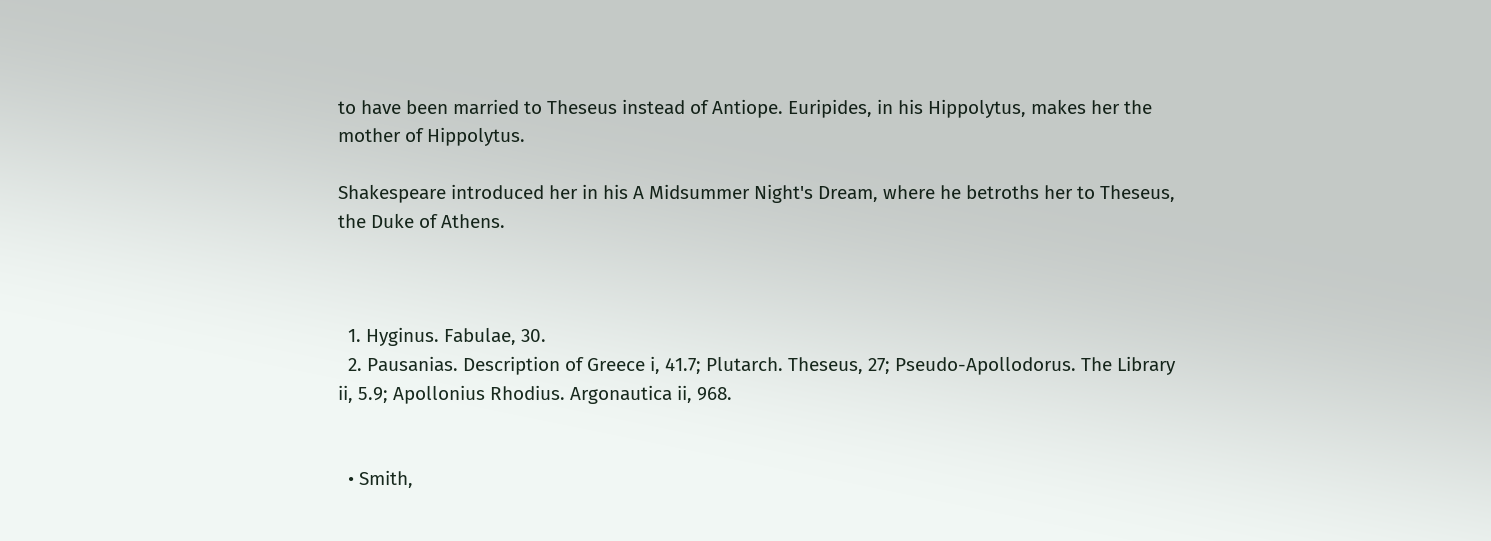to have been married to Theseus instead of Antiope. Euripides, in his Hippolytus, makes her the mother of Hippolytus.

Shakespeare introduced her in his A Midsummer Night's Dream, where he betroths her to Theseus, the Duke of Athens.



  1. Hyginus. Fabulae, 30.
  2. Pausanias. Description of Greece i, 41.7; Plutarch. Theseus, 27; Pseudo-Apollodorus. The Library ii, 5.9; Apollonius Rhodius. Argonautica ii, 968.


  • Smith,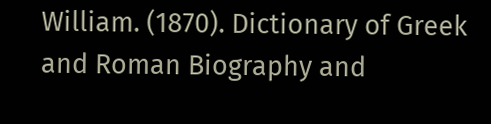William. (1870). Dictionary of Greek and Roman Biography and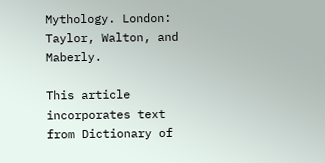Mythology. London: Taylor, Walton, and Maberly.

This article incorporates text from Dictionary of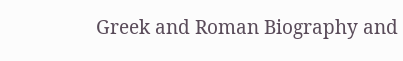Greek and Roman Biography and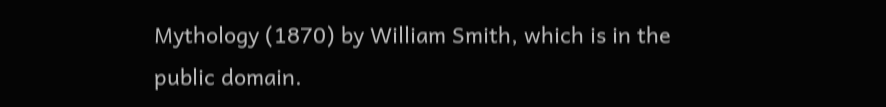Mythology (1870) by William Smith, which is in the public domain.